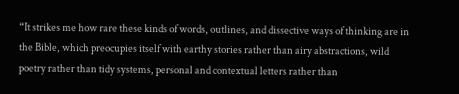“It strikes me how rare these kinds of words, outlines, and dissective ways of thinking are in the Bible, which preocupies itself with earthy stories rather than airy abstractions, wild poetry rather than tidy systems, personal and contextual letters rather than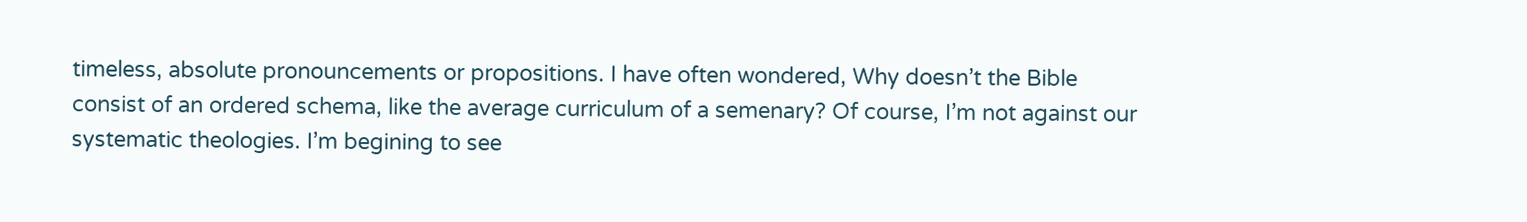timeless, absolute pronouncements or propositions. I have often wondered, Why doesn’t the Bible consist of an ordered schema, like the average curriculum of a semenary? Of course, I’m not against our systematic theologies. I’m begining to see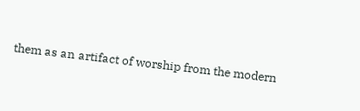them as an artifact of worship from the modern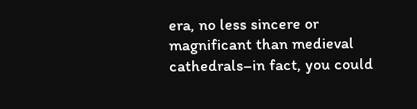era, no less sincere or magnificant than medieval cathedrals–in fact, you could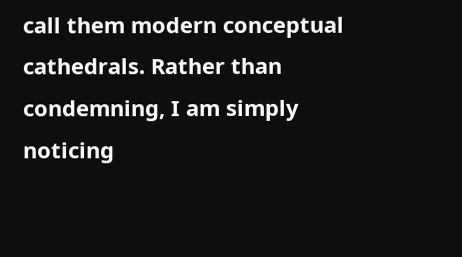call them modern conceptual cathedrals. Rather than condemning, I am simply noticing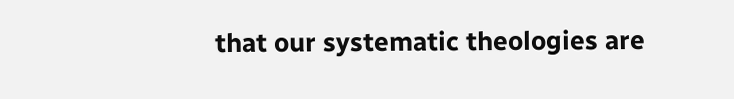that our systematic theologies are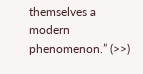themselves a modern phenomenon.” (>>)